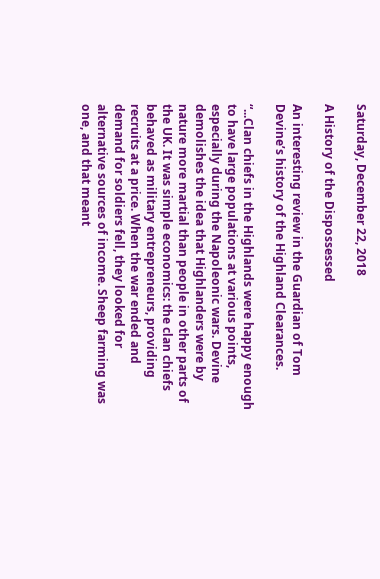Saturday, December 22, 2018

A History of the Dispossessed

An interesting review in the Guardian of Tom Devine’s history of the Highland Clearances.

“...Clan chiefs in the Highlands were happy enough to have large populations at various points, especially during the Napoleonic wars. Devine demolishes the idea that Highlanders were by nature more martial than people in other parts of the UK. It was simple economics: the clan chiefs behaved as military entrepreneurs, providing recruits at a price. When the war ended and demand for soldiers fell, they looked for alternative sources of income. Sheep farming was one, and that meant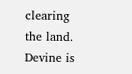clearing the land. Devine is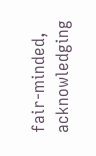fair-minded, acknowledging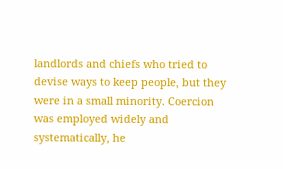landlords and chiefs who tried to devise ways to keep people, but they were in a small minority. Coercion was employed widely and systematically, he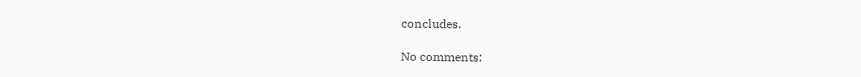concludes.

No comments: